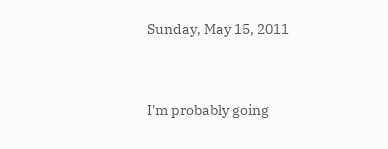Sunday, May 15, 2011


I'm probably going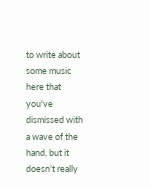to write about some music here that you've dismissed with a wave of the hand, but it doesn't really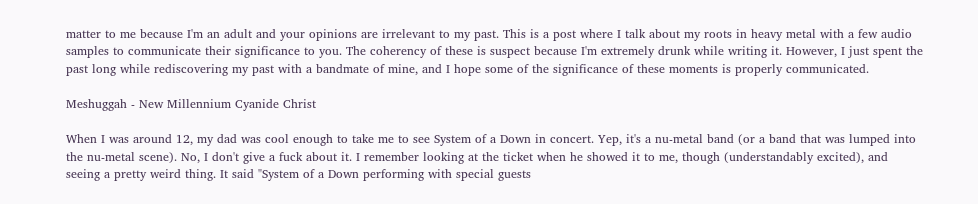matter to me because I'm an adult and your opinions are irrelevant to my past. This is a post where I talk about my roots in heavy metal with a few audio samples to communicate their significance to you. The coherency of these is suspect because I'm extremely drunk while writing it. However, I just spent the past long while rediscovering my past with a bandmate of mine, and I hope some of the significance of these moments is properly communicated.

Meshuggah - New Millennium Cyanide Christ

When I was around 12, my dad was cool enough to take me to see System of a Down in concert. Yep, it's a nu-metal band (or a band that was lumped into the nu-metal scene). No, I don't give a fuck about it. I remember looking at the ticket when he showed it to me, though (understandably excited), and seeing a pretty weird thing. It said "System of a Down performing with special guests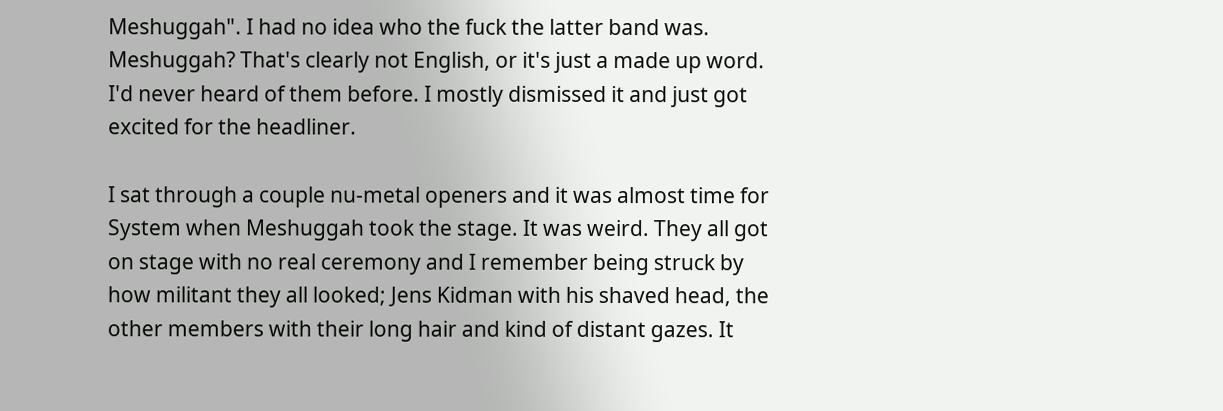Meshuggah". I had no idea who the fuck the latter band was. Meshuggah? That's clearly not English, or it's just a made up word. I'd never heard of them before. I mostly dismissed it and just got excited for the headliner.

I sat through a couple nu-metal openers and it was almost time for System when Meshuggah took the stage. It was weird. They all got on stage with no real ceremony and I remember being struck by how militant they all looked; Jens Kidman with his shaved head, the other members with their long hair and kind of distant gazes. It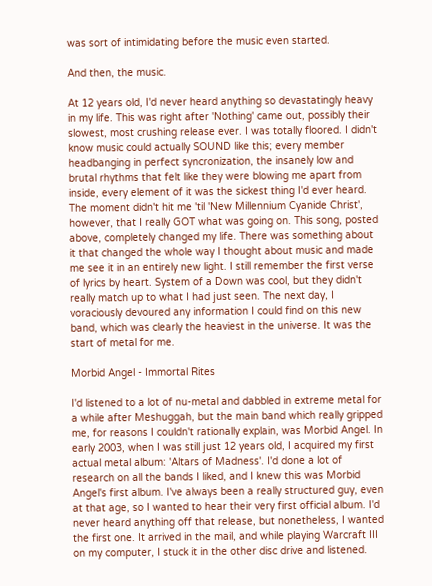was sort of intimidating before the music even started.

And then, the music.

At 12 years old, I'd never heard anything so devastatingly heavy in my life. This was right after 'Nothing' came out, possibly their slowest, most crushing release ever. I was totally floored. I didn't know music could actually SOUND like this; every member headbanging in perfect syncronization, the insanely low and brutal rhythms that felt like they were blowing me apart from inside, every element of it was the sickest thing I'd ever heard. The moment didn't hit me 'til 'New Millennium Cyanide Christ', however, that I really GOT what was going on. This song, posted above, completely changed my life. There was something about it that changed the whole way I thought about music and made me see it in an entirely new light. I still remember the first verse of lyrics by heart. System of a Down was cool, but they didn't really match up to what I had just seen. The next day, I voraciously devoured any information I could find on this new band, which was clearly the heaviest in the universe. It was the start of metal for me.

Morbid Angel - Immortal Rites

I'd listened to a lot of nu-metal and dabbled in extreme metal for a while after Meshuggah, but the main band which really gripped me, for reasons I couldn't rationally explain, was Morbid Angel. In early 2003, when I was still just 12 years old, I acquired my first actual metal album: 'Altars of Madness'. I'd done a lot of research on all the bands I liked, and I knew this was Morbid Angel's first album. I've always been a really structured guy, even at that age, so I wanted to hear their very first official album. I'd never heard anything off that release, but nonetheless, I wanted the first one. It arrived in the mail, and while playing Warcraft III on my computer, I stuck it in the other disc drive and listened.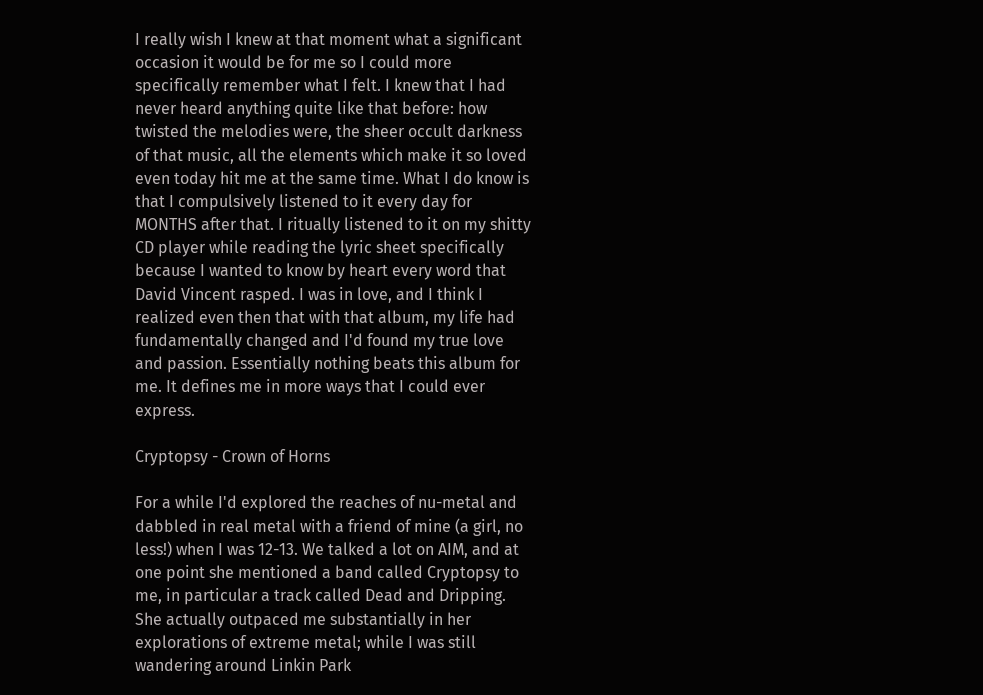I really wish I knew at that moment what a significant occasion it would be for me so I could more specifically remember what I felt. I knew that I had never heard anything quite like that before: how twisted the melodies were, the sheer occult darkness of that music, all the elements which make it so loved even today hit me at the same time. What I do know is that I compulsively listened to it every day for MONTHS after that. I ritually listened to it on my shitty CD player while reading the lyric sheet specifically because I wanted to know by heart every word that David Vincent rasped. I was in love, and I think I realized even then that with that album, my life had fundamentally changed and I'd found my true love and passion. Essentially nothing beats this album for me. It defines me in more ways that I could ever express.

Cryptopsy - Crown of Horns

For a while I'd explored the reaches of nu-metal and dabbled in real metal with a friend of mine (a girl, no less!) when I was 12-13. We talked a lot on AIM, and at one point she mentioned a band called Cryptopsy to me, in particular a track called Dead and Dripping. She actually outpaced me substantially in her explorations of extreme metal; while I was still wandering around Linkin Park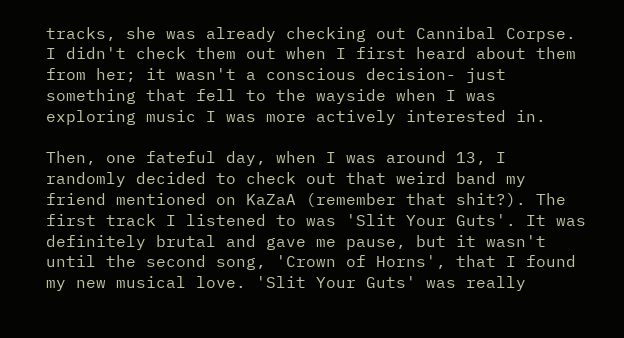tracks, she was already checking out Cannibal Corpse. I didn't check them out when I first heard about them from her; it wasn't a conscious decision- just something that fell to the wayside when I was exploring music I was more actively interested in.

Then, one fateful day, when I was around 13, I randomly decided to check out that weird band my friend mentioned on KaZaA (remember that shit?). The first track I listened to was 'Slit Your Guts'. It was definitely brutal and gave me pause, but it wasn't until the second song, 'Crown of Horns', that I found my new musical love. 'Slit Your Guts' was really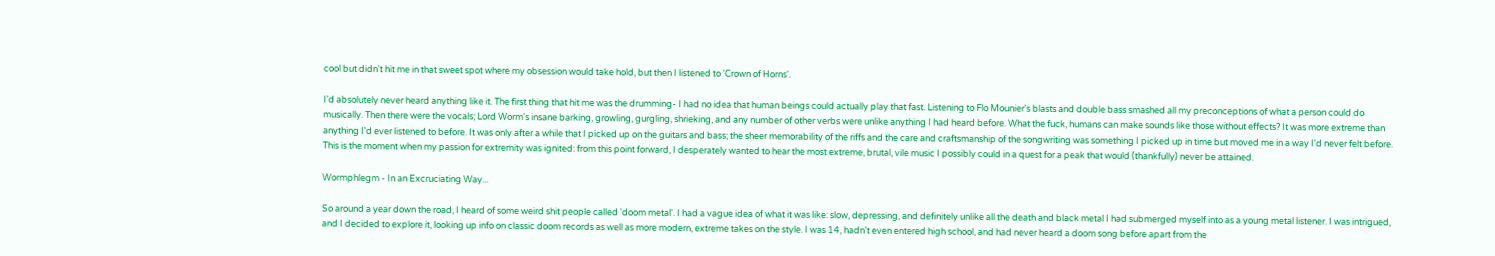cool but didn't hit me in that sweet spot where my obsession would take hold, but then I listened to 'Crown of Horns'.

I'd absolutely never heard anything like it. The first thing that hit me was the drumming- I had no idea that human beings could actually play that fast. Listening to Flo Mounier's blasts and double bass smashed all my preconceptions of what a person could do musically. Then there were the vocals; Lord Worm's insane barking, growling, gurgling, shrieking, and any number of other verbs were unlike anything I had heard before. What the fuck, humans can make sounds like those without effects? It was more extreme than anything I'd ever listened to before. It was only after a while that I picked up on the guitars and bass; the sheer memorability of the riffs and the care and craftsmanship of the songwriting was something I picked up in time but moved me in a way I'd never felt before. This is the moment when my passion for extremity was ignited: from this point forward, I desperately wanted to hear the most extreme, brutal, vile music I possibly could in a quest for a peak that would (thankfully) never be attained.

Wormphlegm - In an Excruciating Way...

So around a year down the road, I heard of some weird shit people called 'doom metal'. I had a vague idea of what it was like: slow, depressing, and definitely unlike all the death and black metal I had submerged myself into as a young metal listener. I was intrigued, and I decided to explore it, looking up info on classic doom records as well as more modern, extreme takes on the style. I was 14, hadn't even entered high school, and had never heard a doom song before apart from the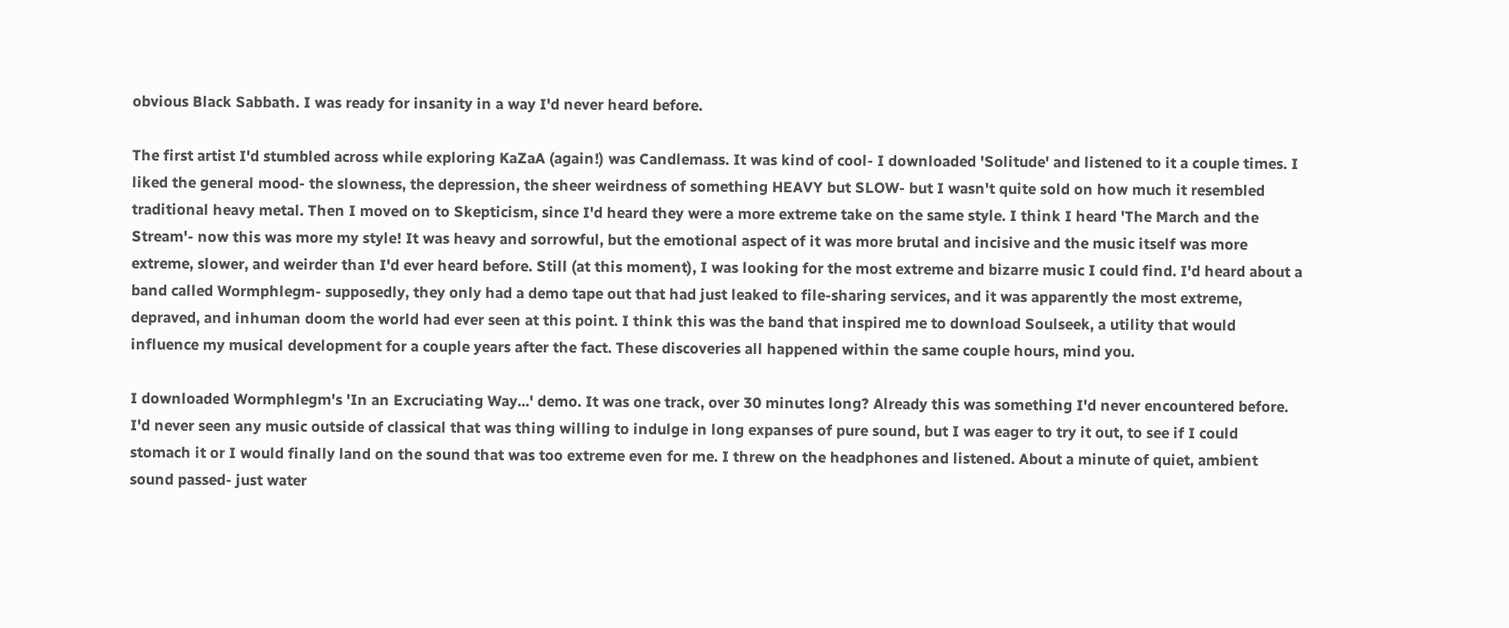obvious Black Sabbath. I was ready for insanity in a way I'd never heard before.

The first artist I'd stumbled across while exploring KaZaA (again!) was Candlemass. It was kind of cool- I downloaded 'Solitude' and listened to it a couple times. I liked the general mood- the slowness, the depression, the sheer weirdness of something HEAVY but SLOW- but I wasn't quite sold on how much it resembled traditional heavy metal. Then I moved on to Skepticism, since I'd heard they were a more extreme take on the same style. I think I heard 'The March and the Stream'- now this was more my style! It was heavy and sorrowful, but the emotional aspect of it was more brutal and incisive and the music itself was more extreme, slower, and weirder than I'd ever heard before. Still (at this moment), I was looking for the most extreme and bizarre music I could find. I'd heard about a band called Wormphlegm- supposedly, they only had a demo tape out that had just leaked to file-sharing services, and it was apparently the most extreme, depraved, and inhuman doom the world had ever seen at this point. I think this was the band that inspired me to download Soulseek, a utility that would influence my musical development for a couple years after the fact. These discoveries all happened within the same couple hours, mind you.

I downloaded Wormphlegm's 'In an Excruciating Way...' demo. It was one track, over 30 minutes long? Already this was something I'd never encountered before. I'd never seen any music outside of classical that was thing willing to indulge in long expanses of pure sound, but I was eager to try it out, to see if I could stomach it or I would finally land on the sound that was too extreme even for me. I threw on the headphones and listened. About a minute of quiet, ambient sound passed- just water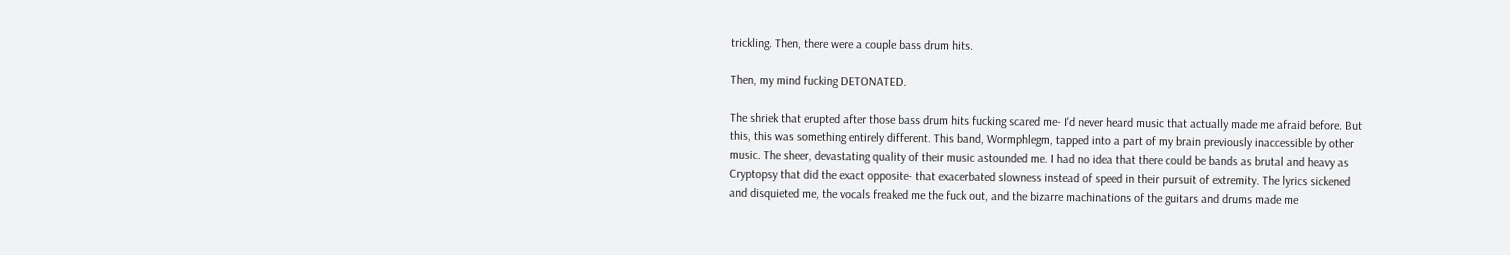trickling. Then, there were a couple bass drum hits.

Then, my mind fucking DETONATED.

The shriek that erupted after those bass drum hits fucking scared me- I'd never heard music that actually made me afraid before. But this, this was something entirely different. This band, Wormphlegm, tapped into a part of my brain previously inaccessible by other music. The sheer, devastating quality of their music astounded me. I had no idea that there could be bands as brutal and heavy as Cryptopsy that did the exact opposite- that exacerbated slowness instead of speed in their pursuit of extremity. The lyrics sickened and disquieted me, the vocals freaked me the fuck out, and the bizarre machinations of the guitars and drums made me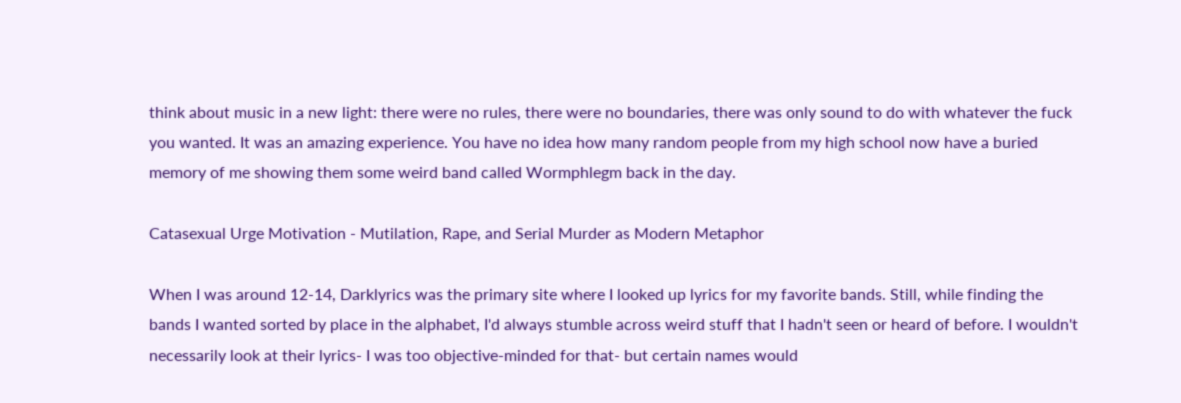think about music in a new light: there were no rules, there were no boundaries, there was only sound to do with whatever the fuck you wanted. It was an amazing experience. You have no idea how many random people from my high school now have a buried memory of me showing them some weird band called Wormphlegm back in the day.

Catasexual Urge Motivation - Mutilation, Rape, and Serial Murder as Modern Metaphor

When I was around 12-14, Darklyrics was the primary site where I looked up lyrics for my favorite bands. Still, while finding the bands I wanted sorted by place in the alphabet, I'd always stumble across weird stuff that I hadn't seen or heard of before. I wouldn't necessarily look at their lyrics- I was too objective-minded for that- but certain names would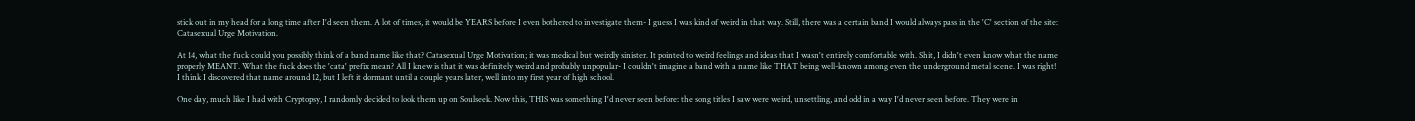stick out in my head for a long time after I'd seen them. A lot of times, it would be YEARS before I even bothered to investigate them- I guess I was kind of weird in that way. Still, there was a certain band I would always pass in the 'C' section of the site: Catasexual Urge Motivation.

At 14, what the fuck could you possibly think of a band name like that? Catasexual Urge Motivation; it was medical but weirdly sinister. It pointed to weird feelings and ideas that I wasn't entirely comfortable with. Shit, I didn't even know what the name properly MEANT. What the fuck does the 'cata' prefix mean? All I knew is that it was definitely weird and probably unpopular- I couldn't imagine a band with a name like THAT being well-known among even the underground metal scene. I was right! I think I discovered that name around 12, but I left it dormant until a couple years later, well into my first year of high school.

One day, much like I had with Cryptopsy, I randomly decided to look them up on Soulseek. Now this, THIS was something I'd never seen before: the song titles I saw were weird, unsettling, and odd in a way I'd never seen before. They were in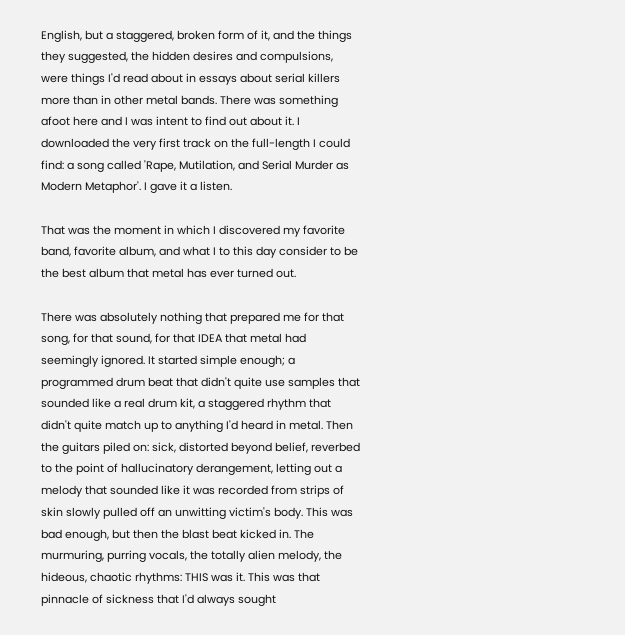English, but a staggered, broken form of it, and the things they suggested, the hidden desires and compulsions, were things I'd read about in essays about serial killers more than in other metal bands. There was something afoot here and I was intent to find out about it. I downloaded the very first track on the full-length I could find: a song called 'Rape, Mutilation, and Serial Murder as Modern Metaphor'. I gave it a listen.

That was the moment in which I discovered my favorite band, favorite album, and what I to this day consider to be the best album that metal has ever turned out.

There was absolutely nothing that prepared me for that song, for that sound, for that IDEA that metal had seemingly ignored. It started simple enough; a programmed drum beat that didn't quite use samples that sounded like a real drum kit, a staggered rhythm that didn't quite match up to anything I'd heard in metal. Then the guitars piled on: sick, distorted beyond belief, reverbed to the point of hallucinatory derangement, letting out a melody that sounded like it was recorded from strips of skin slowly pulled off an unwitting victim's body. This was bad enough, but then the blast beat kicked in. The murmuring, purring vocals, the totally alien melody, the hideous, chaotic rhythms: THIS was it. This was that pinnacle of sickness that I'd always sought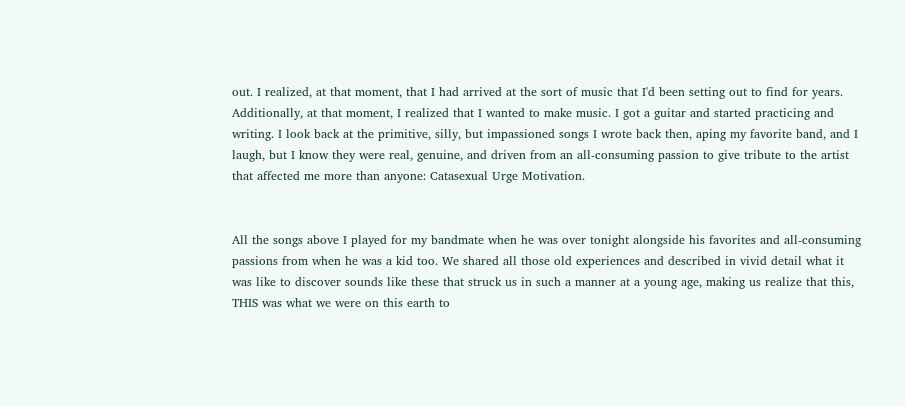out. I realized, at that moment, that I had arrived at the sort of music that I'd been setting out to find for years. Additionally, at that moment, I realized that I wanted to make music. I got a guitar and started practicing and writing. I look back at the primitive, silly, but impassioned songs I wrote back then, aping my favorite band, and I laugh, but I know they were real, genuine, and driven from an all-consuming passion to give tribute to the artist that affected me more than anyone: Catasexual Urge Motivation.


All the songs above I played for my bandmate when he was over tonight alongside his favorites and all-consuming passions from when he was a kid too. We shared all those old experiences and described in vivid detail what it was like to discover sounds like these that struck us in such a manner at a young age, making us realize that this, THIS was what we were on this earth to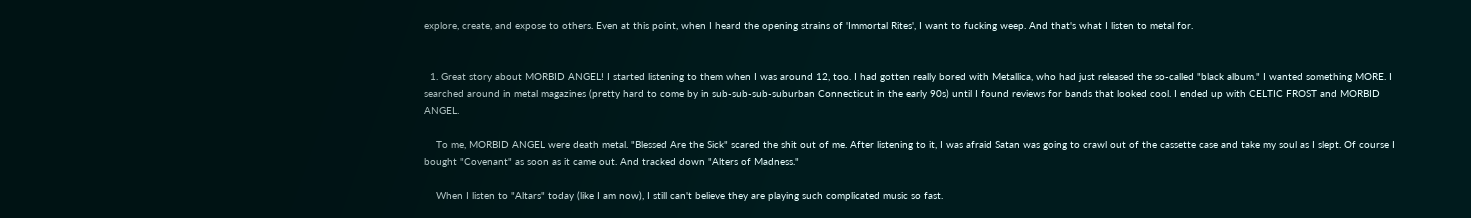explore, create, and expose to others. Even at this point, when I heard the opening strains of 'Immortal Rites', I want to fucking weep. And that's what I listen to metal for.


  1. Great story about MORBID ANGEL! I started listening to them when I was around 12, too. I had gotten really bored with Metallica, who had just released the so-called "black album." I wanted something MORE. I searched around in metal magazines (pretty hard to come by in sub-sub-sub-suburban Connecticut in the early 90s) until I found reviews for bands that looked cool. I ended up with CELTIC FROST and MORBID ANGEL.

    To me, MORBID ANGEL were death metal. "Blessed Are the Sick" scared the shit out of me. After listening to it, I was afraid Satan was going to crawl out of the cassette case and take my soul as I slept. Of course I bought "Covenant" as soon as it came out. And tracked down "Alters of Madness."

    When I listen to "Altars" today (like I am now), I still can't believe they are playing such complicated music so fast.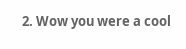2. Wow you were a cool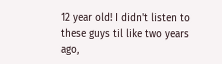12 year old! I didn't listen to these guys til like two years ago,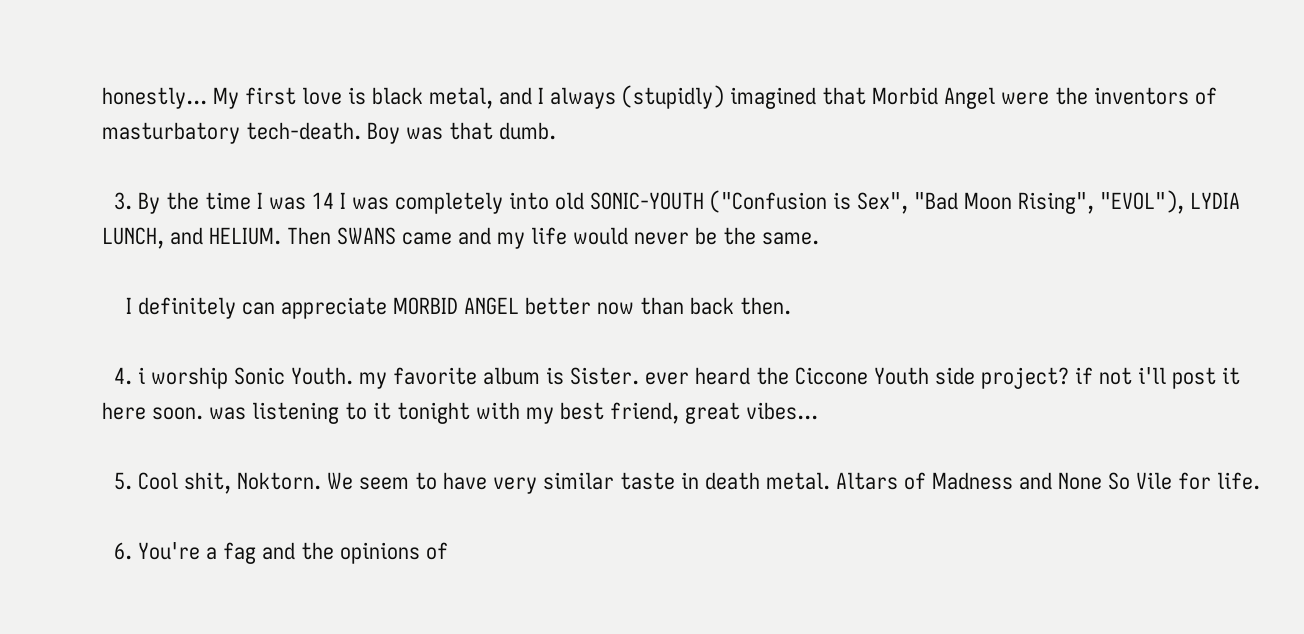honestly... My first love is black metal, and I always (stupidly) imagined that Morbid Angel were the inventors of masturbatory tech-death. Boy was that dumb.

  3. By the time I was 14 I was completely into old SONIC-YOUTH ("Confusion is Sex", "Bad Moon Rising", "EVOL"), LYDIA LUNCH, and HELIUM. Then SWANS came and my life would never be the same.

    I definitely can appreciate MORBID ANGEL better now than back then.

  4. i worship Sonic Youth. my favorite album is Sister. ever heard the Ciccone Youth side project? if not i'll post it here soon. was listening to it tonight with my best friend, great vibes...

  5. Cool shit, Noktorn. We seem to have very similar taste in death metal. Altars of Madness and None So Vile for life.

  6. You're a fag and the opinions of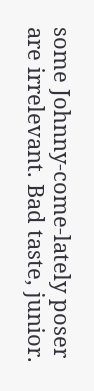some Johnny-come-lately poser are irrelevant. Bad taste, junior.